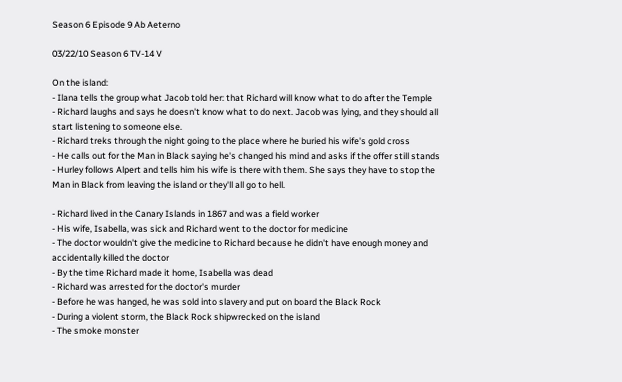Season 6 Episode 9 Ab Aeterno

03/22/10 Season 6 TV-14 V

On the island:
- Ilana tells the group what Jacob told her: that Richard will know what to do after the Temple
- Richard laughs and says he doesn't know what to do next. Jacob was lying, and they should all start listening to someone else.
- Richard treks through the night going to the place where he buried his wife's gold cross
- He calls out for the Man in Black saying he's changed his mind and asks if the offer still stands
- Hurley follows Alpert and tells him his wife is there with them. She says they have to stop the Man in Black from leaving the island or they'll all go to hell.

- Richard lived in the Canary Islands in 1867 and was a field worker
- His wife, Isabella, was sick and Richard went to the doctor for medicine
- The doctor wouldn't give the medicine to Richard because he didn't have enough money and accidentally killed the doctor
- By the time Richard made it home, Isabella was dead
- Richard was arrested for the doctor's murder
- Before he was hanged, he was sold into slavery and put on board the Black Rock
- During a violent storm, the Black Rock shipwrecked on the island
- The smoke monster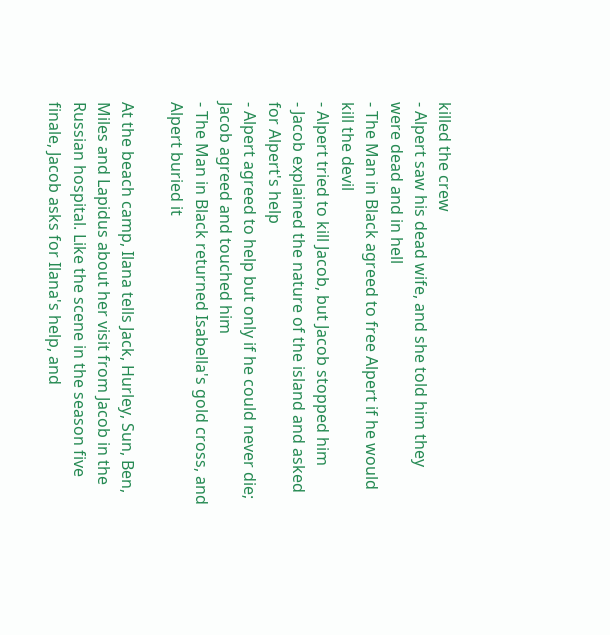killed the crew
- Alpert saw his dead wife, and she told him they were dead and in hell
- The Man in Black agreed to free Alpert if he would kill the devil
- Alpert tried to kill Jacob, but Jacob stopped him
- Jacob explained the nature of the island and asked for Alpert's help
- Alpert agreed to help but only if he could never die; Jacob agreed and touched him
- The Man in Black returned Isabella's gold cross, and Alpert buried it

At the beach camp, Ilana tells Jack, Hurley, Sun, Ben, Miles and Lapidus about her visit from Jacob in the Russian hospital. Like the scene in the season five finale, Jacob asks for Ilana's help, and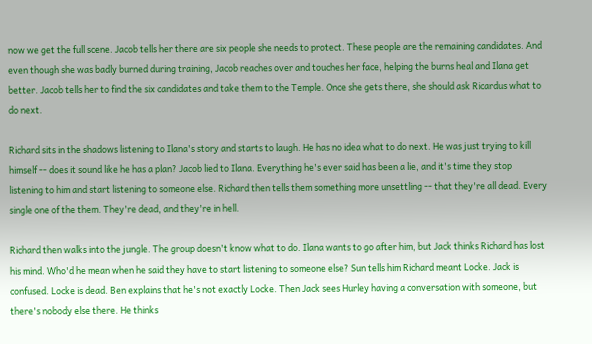now we get the full scene. Jacob tells her there are six people she needs to protect. These people are the remaining candidates. And even though she was badly burned during training, Jacob reaches over and touches her face, helping the burns heal and Ilana get better. Jacob tells her to find the six candidates and take them to the Temple. Once she gets there, she should ask Ricardus what to do next.

Richard sits in the shadows listening to Ilana's story and starts to laugh. He has no idea what to do next. He was just trying to kill himself -- does it sound like he has a plan? Jacob lied to Ilana. Everything he's ever said has been a lie, and it's time they stop listening to him and start listening to someone else. Richard then tells them something more unsettling -- that they're all dead. Every single one of the them. They're dead, and they're in hell.

Richard then walks into the jungle. The group doesn't know what to do. Ilana wants to go after him, but Jack thinks Richard has lost his mind. Who'd he mean when he said they have to start listening to someone else? Sun tells him Richard meant Locke. Jack is confused. Locke is dead. Ben explains that he's not exactly Locke. Then Jack sees Hurley having a conversation with someone, but there's nobody else there. He thinks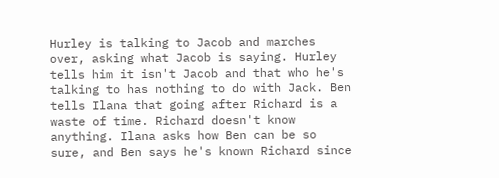Hurley is talking to Jacob and marches over, asking what Jacob is saying. Hurley tells him it isn't Jacob and that who he's talking to has nothing to do with Jack. Ben tells Ilana that going after Richard is a waste of time. Richard doesn't know anything. Ilana asks how Ben can be so sure, and Ben says he's known Richard since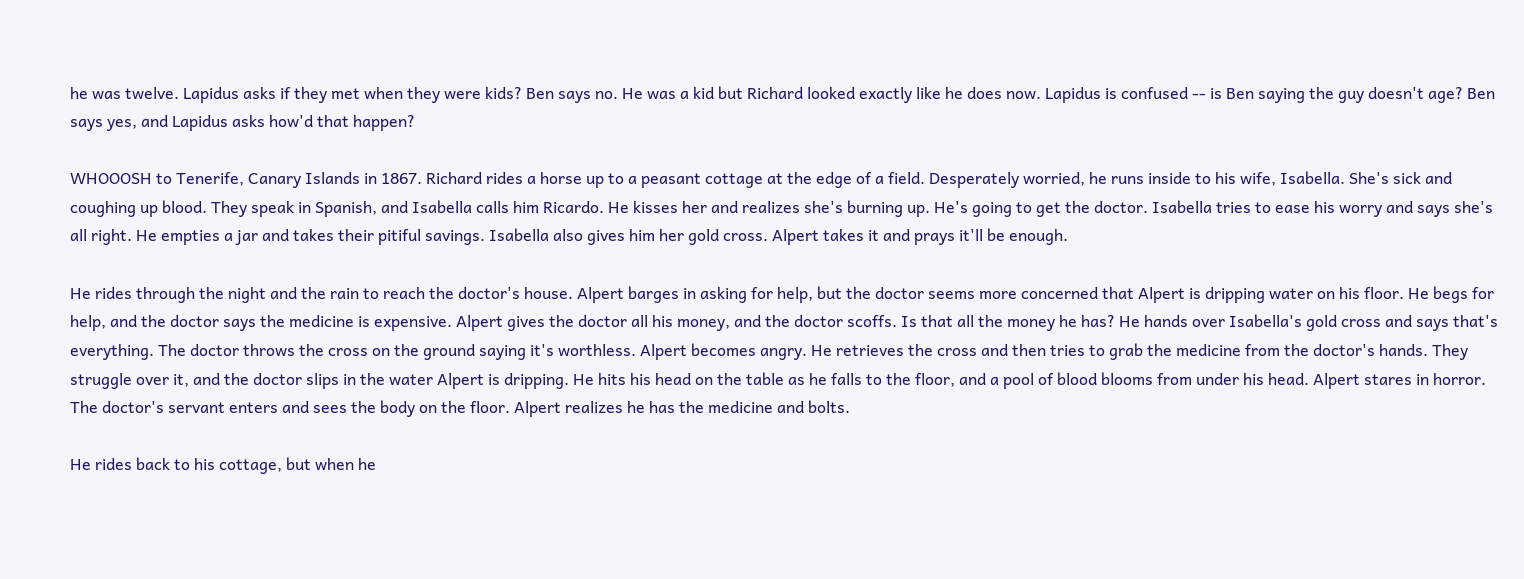he was twelve. Lapidus asks if they met when they were kids? Ben says no. He was a kid but Richard looked exactly like he does now. Lapidus is confused -- is Ben saying the guy doesn't age? Ben says yes, and Lapidus asks how'd that happen?

WHOOOSH to Tenerife, Canary Islands in 1867. Richard rides a horse up to a peasant cottage at the edge of a field. Desperately worried, he runs inside to his wife, Isabella. She's sick and coughing up blood. They speak in Spanish, and Isabella calls him Ricardo. He kisses her and realizes she's burning up. He's going to get the doctor. Isabella tries to ease his worry and says she's all right. He empties a jar and takes their pitiful savings. Isabella also gives him her gold cross. Alpert takes it and prays it'll be enough.

He rides through the night and the rain to reach the doctor's house. Alpert barges in asking for help, but the doctor seems more concerned that Alpert is dripping water on his floor. He begs for help, and the doctor says the medicine is expensive. Alpert gives the doctor all his money, and the doctor scoffs. Is that all the money he has? He hands over Isabella's gold cross and says that's everything. The doctor throws the cross on the ground saying it's worthless. Alpert becomes angry. He retrieves the cross and then tries to grab the medicine from the doctor's hands. They struggle over it, and the doctor slips in the water Alpert is dripping. He hits his head on the table as he falls to the floor, and a pool of blood blooms from under his head. Alpert stares in horror. The doctor's servant enters and sees the body on the floor. Alpert realizes he has the medicine and bolts.

He rides back to his cottage, but when he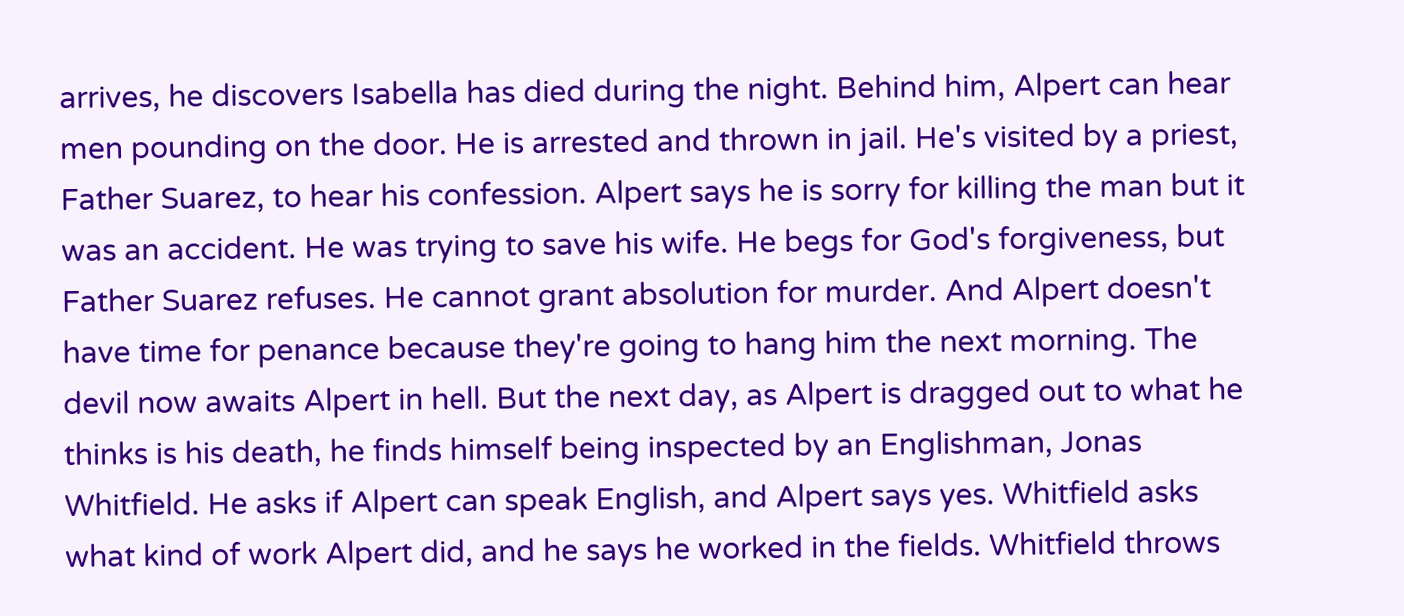arrives, he discovers Isabella has died during the night. Behind him, Alpert can hear men pounding on the door. He is arrested and thrown in jail. He's visited by a priest, Father Suarez, to hear his confession. Alpert says he is sorry for killing the man but it was an accident. He was trying to save his wife. He begs for God's forgiveness, but Father Suarez refuses. He cannot grant absolution for murder. And Alpert doesn't have time for penance because they're going to hang him the next morning. The devil now awaits Alpert in hell. But the next day, as Alpert is dragged out to what he thinks is his death, he finds himself being inspected by an Englishman, Jonas Whitfield. He asks if Alpert can speak English, and Alpert says yes. Whitfield asks what kind of work Alpert did, and he says he worked in the fields. Whitfield throws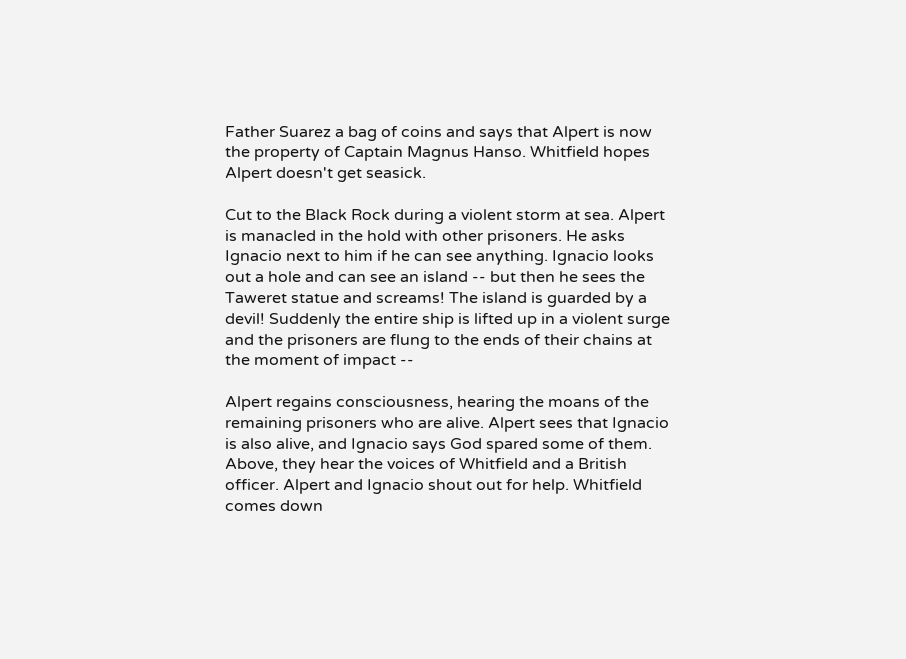Father Suarez a bag of coins and says that Alpert is now the property of Captain Magnus Hanso. Whitfield hopes Alpert doesn't get seasick.

Cut to the Black Rock during a violent storm at sea. Alpert is manacled in the hold with other prisoners. He asks Ignacio next to him if he can see anything. Ignacio looks out a hole and can see an island -- but then he sees the Taweret statue and screams! The island is guarded by a devil! Suddenly the entire ship is lifted up in a violent surge and the prisoners are flung to the ends of their chains at the moment of impact --

Alpert regains consciousness, hearing the moans of the remaining prisoners who are alive. Alpert sees that Ignacio is also alive, and Ignacio says God spared some of them. Above, they hear the voices of Whitfield and a British officer. Alpert and Ignacio shout out for help. Whitfield comes down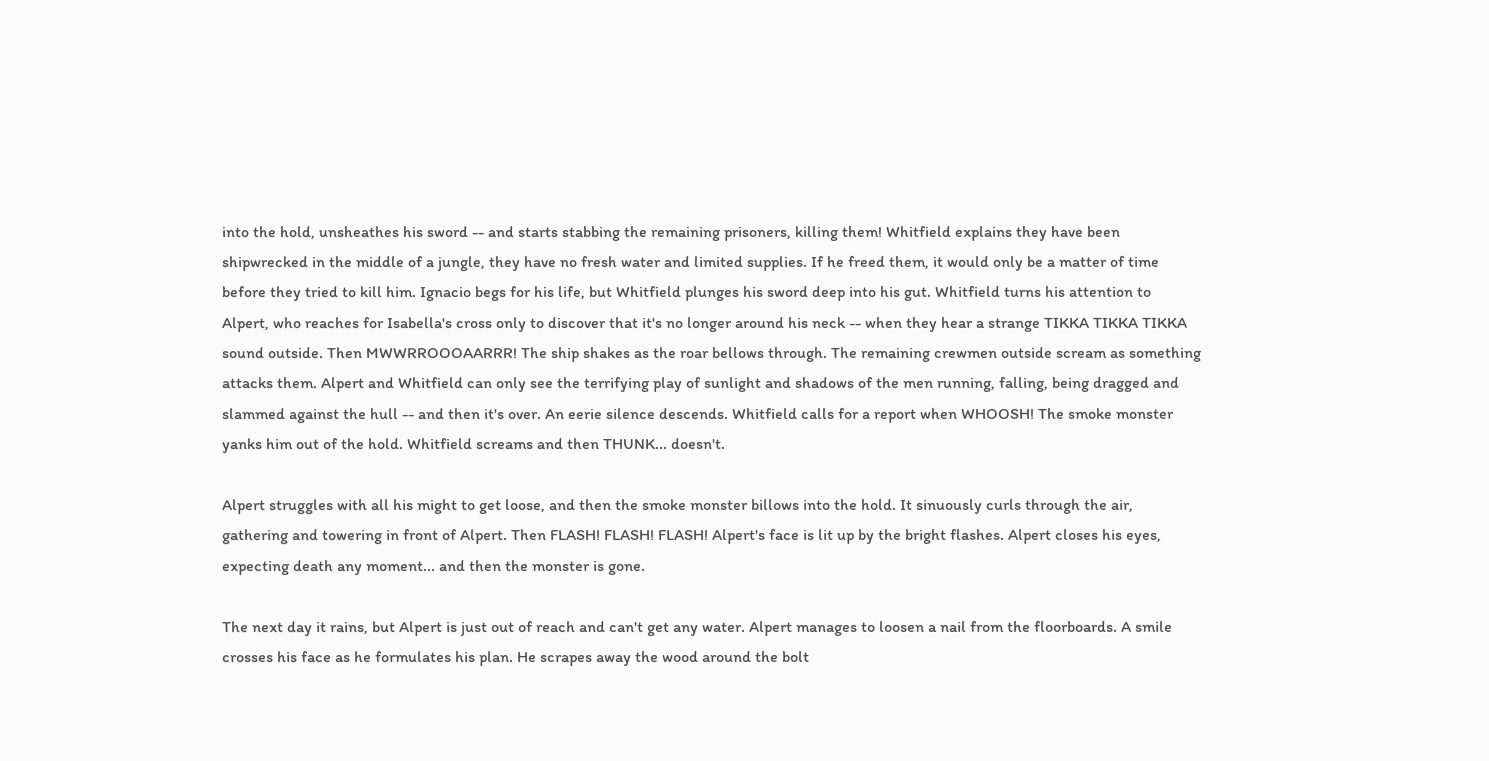into the hold, unsheathes his sword -- and starts stabbing the remaining prisoners, killing them! Whitfield explains they have been shipwrecked in the middle of a jungle, they have no fresh water and limited supplies. If he freed them, it would only be a matter of time before they tried to kill him. Ignacio begs for his life, but Whitfield plunges his sword deep into his gut. Whitfield turns his attention to Alpert, who reaches for Isabella's cross only to discover that it's no longer around his neck -- when they hear a strange TIKKA TIKKA TIKKA sound outside. Then MWWRROOOAARRR! The ship shakes as the roar bellows through. The remaining crewmen outside scream as something attacks them. Alpert and Whitfield can only see the terrifying play of sunlight and shadows of the men running, falling, being dragged and slammed against the hull -- and then it's over. An eerie silence descends. Whitfield calls for a report when WHOOSH! The smoke monster yanks him out of the hold. Whitfield screams and then THUNK... doesn't.

Alpert struggles with all his might to get loose, and then the smoke monster billows into the hold. It sinuously curls through the air, gathering and towering in front of Alpert. Then FLASH! FLASH! FLASH! Alpert's face is lit up by the bright flashes. Alpert closes his eyes, expecting death any moment... and then the monster is gone.

The next day it rains, but Alpert is just out of reach and can't get any water. Alpert manages to loosen a nail from the floorboards. A smile crosses his face as he formulates his plan. He scrapes away the wood around the bolt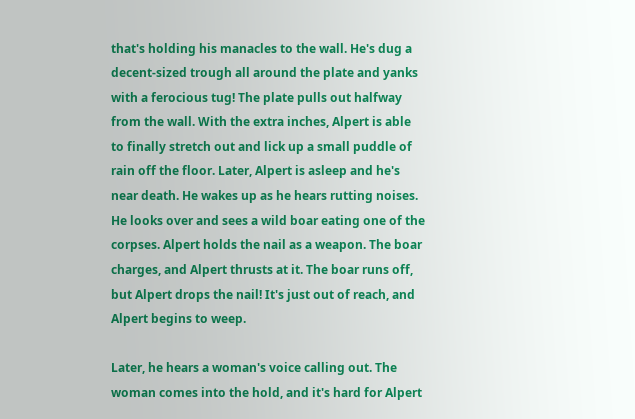that's holding his manacles to the wall. He's dug a decent-sized trough all around the plate and yanks with a ferocious tug! The plate pulls out halfway from the wall. With the extra inches, Alpert is able to finally stretch out and lick up a small puddle of rain off the floor. Later, Alpert is asleep and he's near death. He wakes up as he hears rutting noises. He looks over and sees a wild boar eating one of the corpses. Alpert holds the nail as a weapon. The boar charges, and Alpert thrusts at it. The boar runs off, but Alpert drops the nail! It's just out of reach, and Alpert begins to weep.

Later, he hears a woman's voice calling out. The woman comes into the hold, and it's hard for Alpert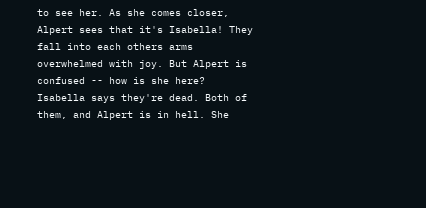to see her. As she comes closer, Alpert sees that it's Isabella! They fall into each others arms overwhelmed with joy. But Alpert is confused -- how is she here? Isabella says they're dead. Both of them, and Alpert is in hell. She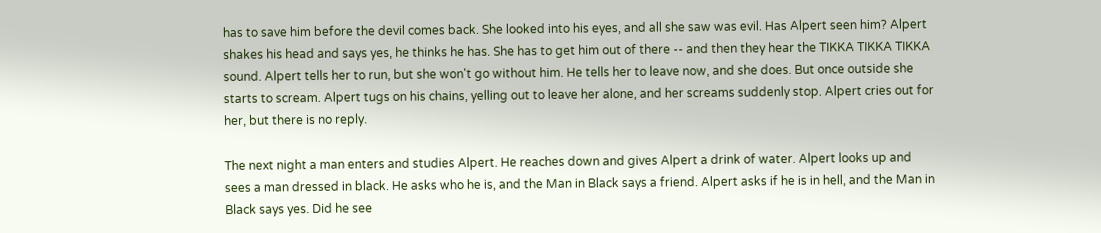has to save him before the devil comes back. She looked into his eyes, and all she saw was evil. Has Alpert seen him? Alpert shakes his head and says yes, he thinks he has. She has to get him out of there -- and then they hear the TIKKA TIKKA TIKKA sound. Alpert tells her to run, but she won't go without him. He tells her to leave now, and she does. But once outside she starts to scream. Alpert tugs on his chains, yelling out to leave her alone, and her screams suddenly stop. Alpert cries out for her, but there is no reply.

The next night a man enters and studies Alpert. He reaches down and gives Alpert a drink of water. Alpert looks up and sees a man dressed in black. He asks who he is, and the Man in Black says a friend. Alpert asks if he is in hell, and the Man in Black says yes. Did he see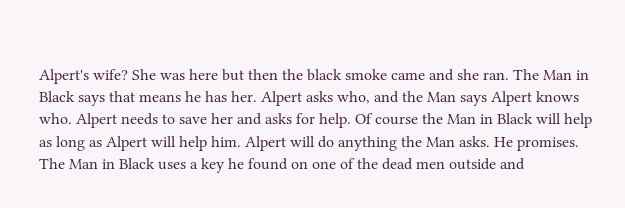Alpert's wife? She was here but then the black smoke came and she ran. The Man in Black says that means he has her. Alpert asks who, and the Man says Alpert knows who. Alpert needs to save her and asks for help. Of course the Man in Black will help as long as Alpert will help him. Alpert will do anything the Man asks. He promises. The Man in Black uses a key he found on one of the dead men outside and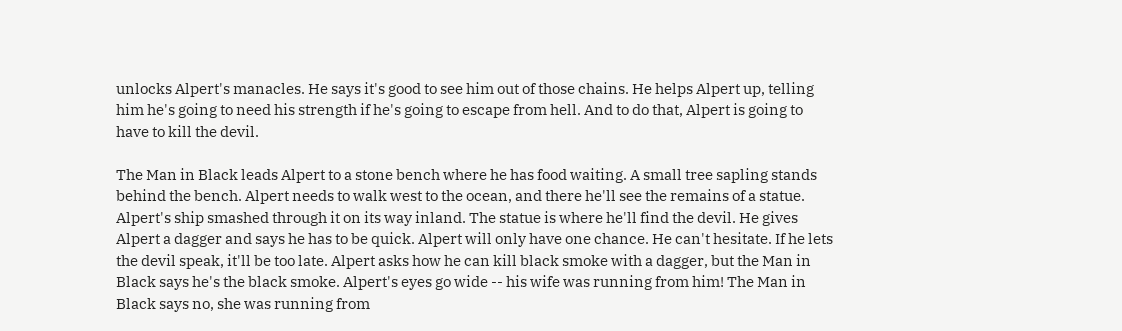unlocks Alpert's manacles. He says it's good to see him out of those chains. He helps Alpert up, telling him he's going to need his strength if he's going to escape from hell. And to do that, Alpert is going to have to kill the devil.

The Man in Black leads Alpert to a stone bench where he has food waiting. A small tree sapling stands behind the bench. Alpert needs to walk west to the ocean, and there he'll see the remains of a statue. Alpert's ship smashed through it on its way inland. The statue is where he'll find the devil. He gives Alpert a dagger and says he has to be quick. Alpert will only have one chance. He can't hesitate. If he lets the devil speak, it'll be too late. Alpert asks how he can kill black smoke with a dagger, but the Man in Black says he's the black smoke. Alpert's eyes go wide -- his wife was running from him! The Man in Black says no, she was running from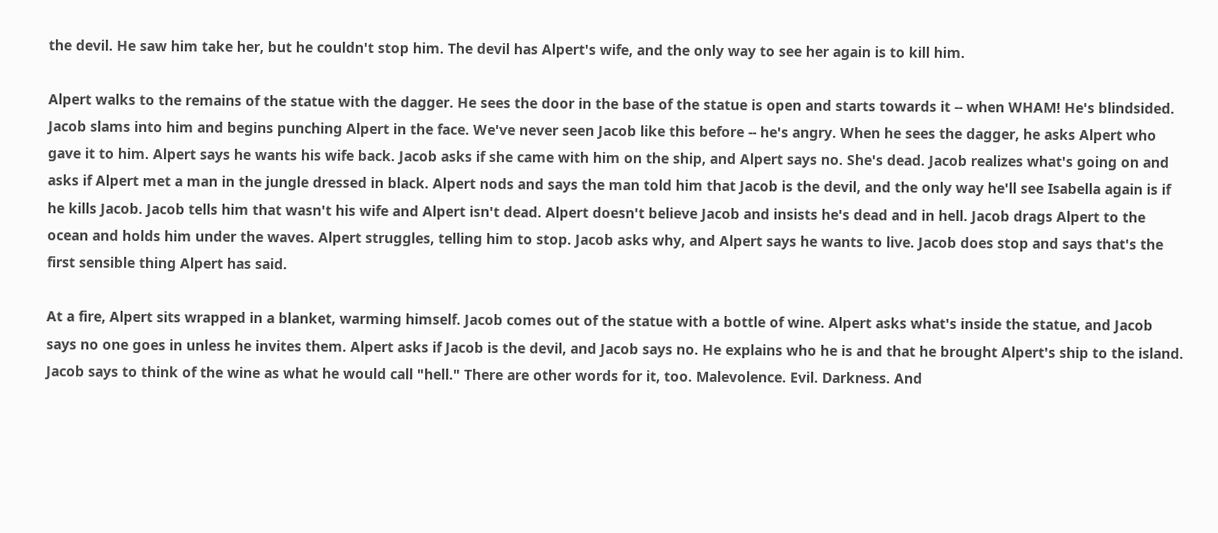the devil. He saw him take her, but he couldn't stop him. The devil has Alpert's wife, and the only way to see her again is to kill him.

Alpert walks to the remains of the statue with the dagger. He sees the door in the base of the statue is open and starts towards it -- when WHAM! He's blindsided. Jacob slams into him and begins punching Alpert in the face. We've never seen Jacob like this before -- he's angry. When he sees the dagger, he asks Alpert who gave it to him. Alpert says he wants his wife back. Jacob asks if she came with him on the ship, and Alpert says no. She's dead. Jacob realizes what's going on and asks if Alpert met a man in the jungle dressed in black. Alpert nods and says the man told him that Jacob is the devil, and the only way he'll see Isabella again is if he kills Jacob. Jacob tells him that wasn't his wife and Alpert isn't dead. Alpert doesn't believe Jacob and insists he's dead and in hell. Jacob drags Alpert to the ocean and holds him under the waves. Alpert struggles, telling him to stop. Jacob asks why, and Alpert says he wants to live. Jacob does stop and says that's the first sensible thing Alpert has said.

At a fire, Alpert sits wrapped in a blanket, warming himself. Jacob comes out of the statue with a bottle of wine. Alpert asks what's inside the statue, and Jacob says no one goes in unless he invites them. Alpert asks if Jacob is the devil, and Jacob says no. He explains who he is and that he brought Alpert's ship to the island. Jacob says to think of the wine as what he would call "hell." There are other words for it, too. Malevolence. Evil. Darkness. And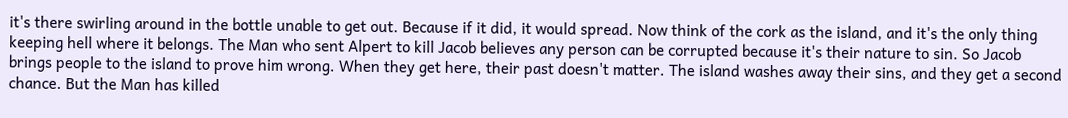it's there swirling around in the bottle unable to get out. Because if it did, it would spread. Now think of the cork as the island, and it's the only thing keeping hell where it belongs. The Man who sent Alpert to kill Jacob believes any person can be corrupted because it's their nature to sin. So Jacob brings people to the island to prove him wrong. When they get here, their past doesn't matter. The island washes away their sins, and they get a second chance. But the Man has killed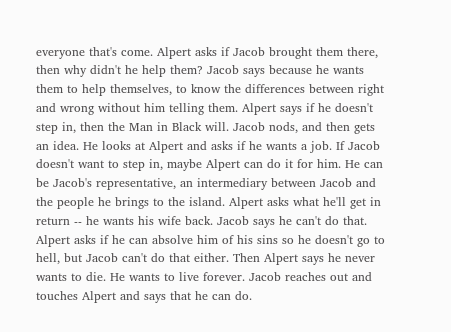everyone that's come. Alpert asks if Jacob brought them there, then why didn't he help them? Jacob says because he wants them to help themselves, to know the differences between right and wrong without him telling them. Alpert says if he doesn't step in, then the Man in Black will. Jacob nods, and then gets an idea. He looks at Alpert and asks if he wants a job. If Jacob doesn't want to step in, maybe Alpert can do it for him. He can be Jacob's representative, an intermediary between Jacob and the people he brings to the island. Alpert asks what he'll get in return -- he wants his wife back. Jacob says he can't do that. Alpert asks if he can absolve him of his sins so he doesn't go to hell, but Jacob can't do that either. Then Alpert says he never wants to die. He wants to live forever. Jacob reaches out and touches Alpert and says that he can do.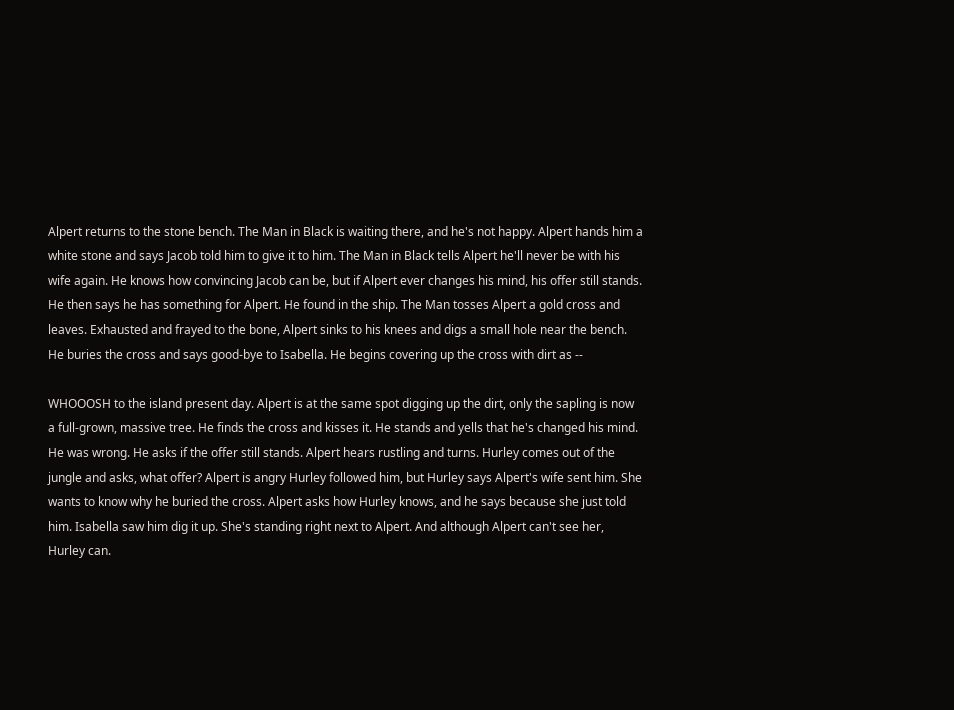Alpert returns to the stone bench. The Man in Black is waiting there, and he's not happy. Alpert hands him a white stone and says Jacob told him to give it to him. The Man in Black tells Alpert he'll never be with his wife again. He knows how convincing Jacob can be, but if Alpert ever changes his mind, his offer still stands. He then says he has something for Alpert. He found in the ship. The Man tosses Alpert a gold cross and leaves. Exhausted and frayed to the bone, Alpert sinks to his knees and digs a small hole near the bench. He buries the cross and says good-bye to Isabella. He begins covering up the cross with dirt as --

WHOOOSH to the island present day. Alpert is at the same spot digging up the dirt, only the sapling is now a full-grown, massive tree. He finds the cross and kisses it. He stands and yells that he's changed his mind. He was wrong. He asks if the offer still stands. Alpert hears rustling and turns. Hurley comes out of the jungle and asks, what offer? Alpert is angry Hurley followed him, but Hurley says Alpert's wife sent him. She wants to know why he buried the cross. Alpert asks how Hurley knows, and he says because she just told him. Isabella saw him dig it up. She's standing right next to Alpert. And although Alpert can't see her, Hurley can.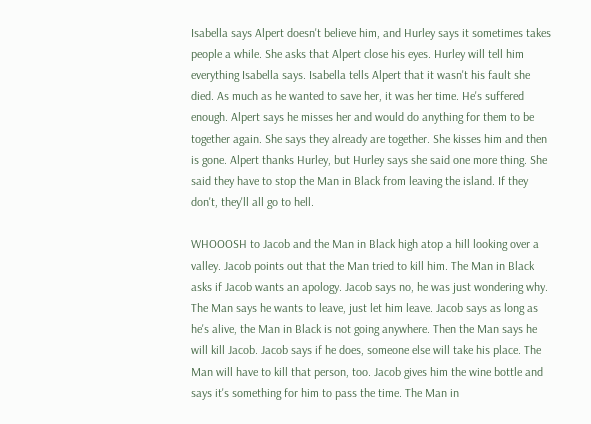Isabella says Alpert doesn't believe him, and Hurley says it sometimes takes people a while. She asks that Alpert close his eyes. Hurley will tell him everything Isabella says. Isabella tells Alpert that it wasn't his fault she died. As much as he wanted to save her, it was her time. He's suffered enough. Alpert says he misses her and would do anything for them to be together again. She says they already are together. She kisses him and then is gone. Alpert thanks Hurley, but Hurley says she said one more thing. She said they have to stop the Man in Black from leaving the island. If they don't, they'll all go to hell.

WHOOOSH to Jacob and the Man in Black high atop a hill looking over a valley. Jacob points out that the Man tried to kill him. The Man in Black asks if Jacob wants an apology. Jacob says no, he was just wondering why. The Man says he wants to leave, just let him leave. Jacob says as long as he's alive, the Man in Black is not going anywhere. Then the Man says he will kill Jacob. Jacob says if he does, someone else will take his place. The Man will have to kill that person, too. Jacob gives him the wine bottle and says it's something for him to pass the time. The Man in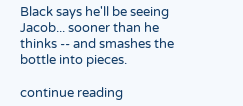Black says he'll be seeing Jacob... sooner than he thinks -- and smashes the bottle into pieces.

continue reading